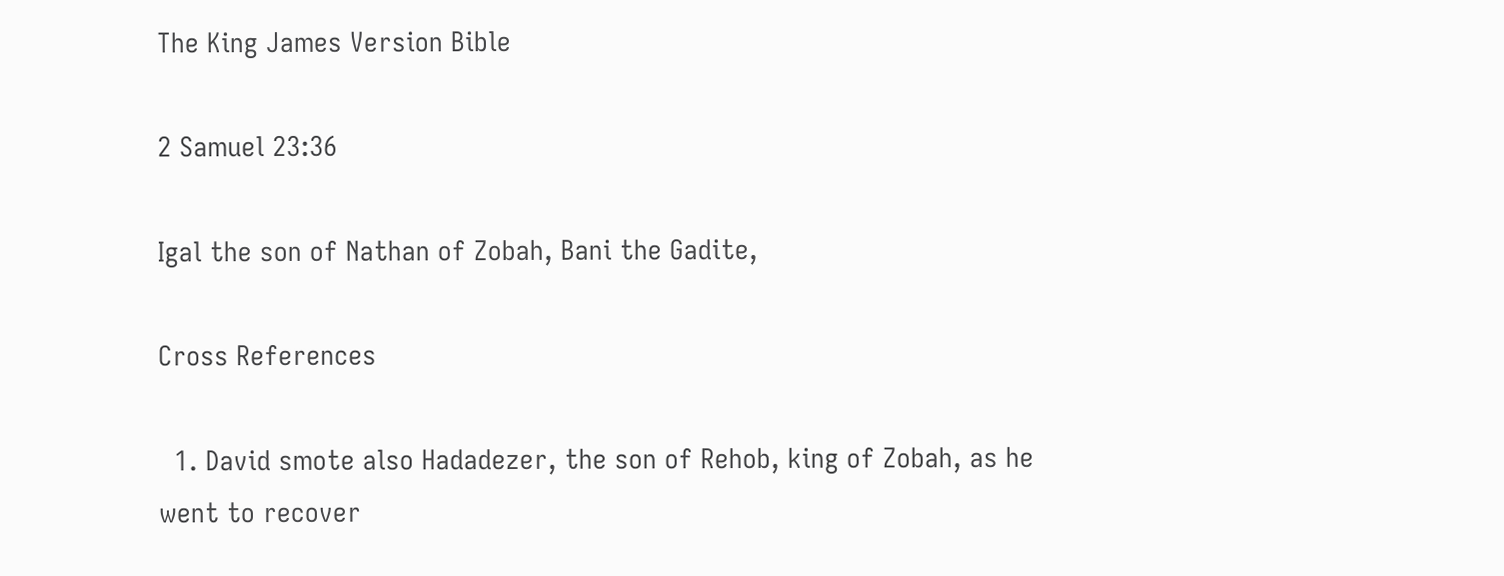The King James Version Bible

2 Samuel 23:36

Igal the son of Nathan of Zobah, Bani the Gadite,

Cross References

  1. David smote also Hadadezer, the son of Rehob, king of Zobah, as he went to recover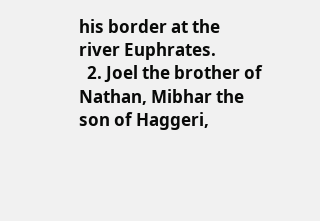his border at the river Euphrates.
  2. Joel the brother of Nathan, Mibhar the son of Haggeri,